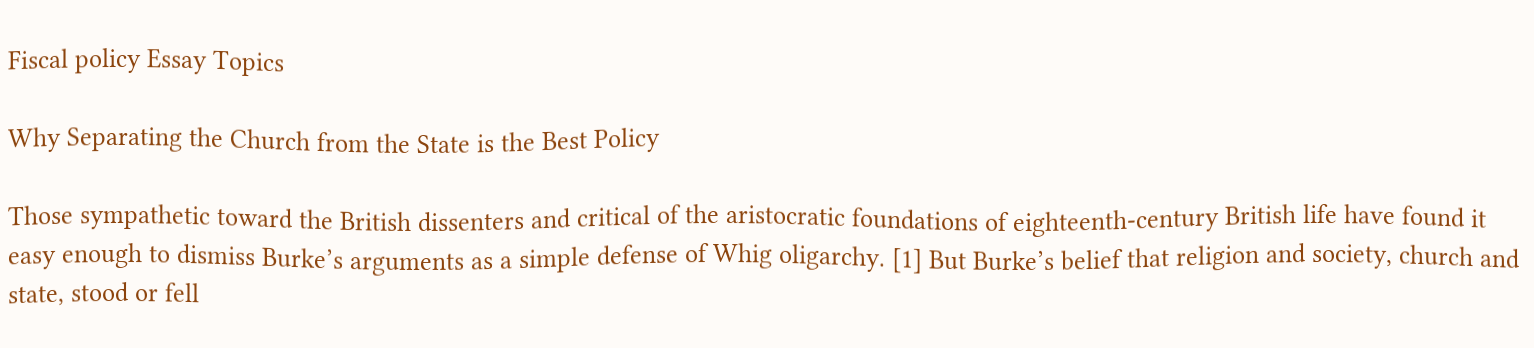Fiscal policy Essay Topics

Why Separating the Church from the State is the Best Policy

Those sympathetic toward the British dissenters and critical of the aristocratic foundations of eighteenth-century British life have found it easy enough to dismiss Burke’s arguments as a simple defense of Whig oligarchy. [1] But Burke’s belief that religion and society, church and state, stood or fell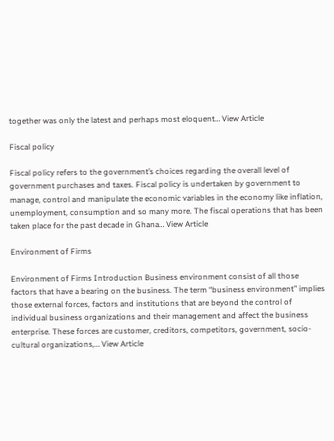together was only the latest and perhaps most eloquent… View Article

Fiscal policy

Fiscal policy refers to the government’s choices regarding the overall level of government purchases and taxes. Fiscal policy is undertaken by government to manage, control and manipulate the economic variables in the economy like inflation, unemployment, consumption and so many more. The fiscal operations that has been taken place for the past decade in Ghana… View Article

Environment of Firms

Environment of Firms Introduction Business environment consist of all those factors that have a bearing on the business. The term “business environment” implies those external forces, factors and institutions that are beyond the control of individual business organizations and their management and affect the business enterprise. These forces are customer, creditors, competitors, government, socio-cultural organizations,… View Article